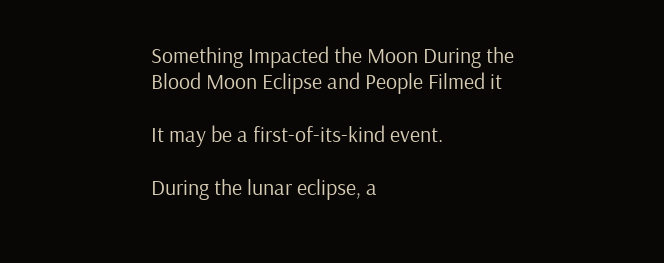Something Impacted the Moon During the Blood Moon Eclipse and People Filmed it

It may be a first-of-its-kind event.

During the lunar eclipse, a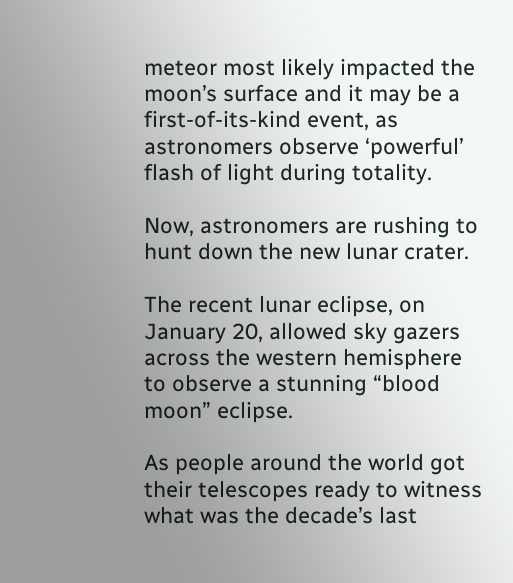meteor most likely impacted the moon’s surface and it may be a first-of-its-kind event, as astronomers observe ‘powerful’ flash of light during totality.

Now, astronomers are rushing to hunt down the new lunar crater.

The recent lunar eclipse, on January 20, allowed sky gazers across the western hemisphere to observe a stunning “blood moon” eclipse.

As people around the world got their telescopes ready to witness what was the decade’s last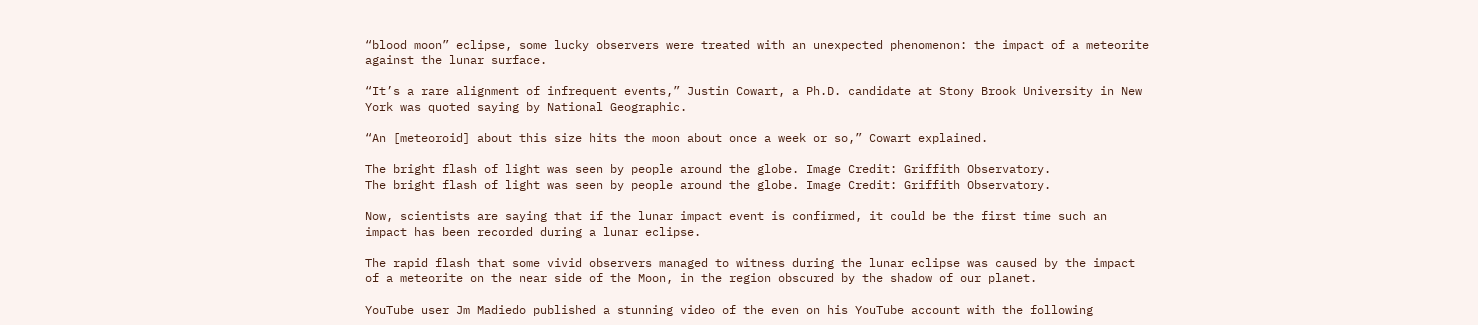“blood moon” eclipse, some lucky observers were treated with an unexpected phenomenon: the impact of a meteorite against the lunar surface.

“It’s a rare alignment of infrequent events,” Justin Cowart, a Ph.D. candidate at Stony Brook University in New York was quoted saying by National Geographic.

“An [meteoroid] about this size hits the moon about once a week or so,” Cowart explained.

The bright flash of light was seen by people around the globe. Image Credit: Griffith Observatory.
The bright flash of light was seen by people around the globe. Image Credit: Griffith Observatory.

Now, scientists are saying that if the lunar impact event is confirmed, it could be the first time such an impact has been recorded during a lunar eclipse.

The rapid flash that some vivid observers managed to witness during the lunar eclipse was caused by the impact of a meteorite on the near side of the Moon, in the region obscured by the shadow of our planet.

YouTube user Jm Madiedo published a stunning video of the even on his YouTube account with the following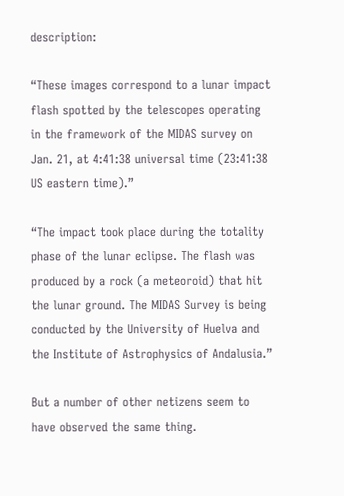description:

“These images correspond to a lunar impact flash spotted by the telescopes operating in the framework of the MIDAS survey on Jan. 21, at 4:41:38 universal time (23:41:38 US eastern time).”

“The impact took place during the totality phase of the lunar eclipse. The flash was produced by a rock (a meteoroid) that hit the lunar ground. The MIDAS Survey is being conducted by the University of Huelva and the Institute of Astrophysics of Andalusia.”

But a number of other netizens seem to have observed the same thing.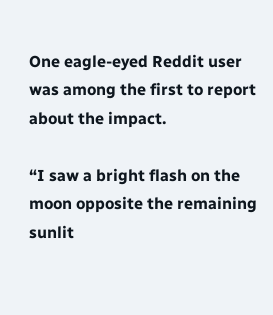One eagle-eyed Reddit user was among the first to report about the impact.

“I saw a bright flash on the moon opposite the remaining sunlit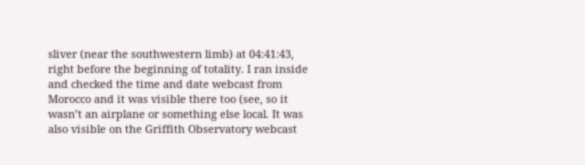sliver (near the southwestern limb) at 04:41:43, right before the beginning of totality. I ran inside and checked the time and date webcast from Morocco and it was visible there too (see, so it wasn’t an airplane or something else local. It was also visible on the Griffith Observatory webcast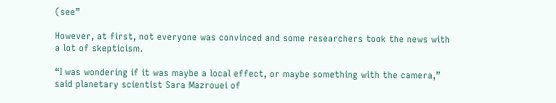(see”

However, at first, not everyone was convinced and some researchers took the news with a lot of skepticism.

“I was wondering if it was maybe a local effect, or maybe something with the camera,” said planetary scientist Sara Mazrouei of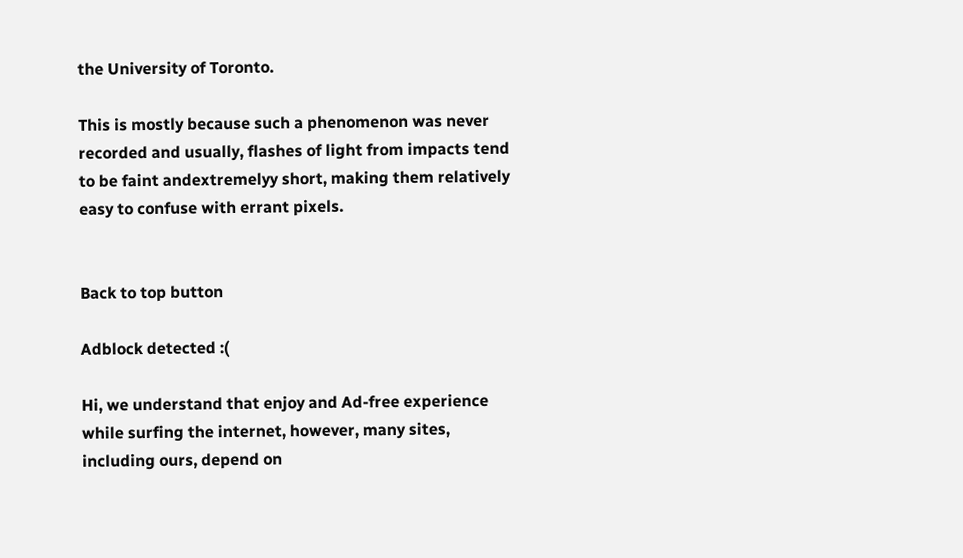the University of Toronto.

This is mostly because such a phenomenon was never recorded and usually, flashes of light from impacts tend to be faint andextremelyy short, making them relatively easy to confuse with errant pixels.


Back to top button

Adblock detected :(

Hi, we understand that enjoy and Ad-free experience while surfing the internet, however, many sites, including ours, depend on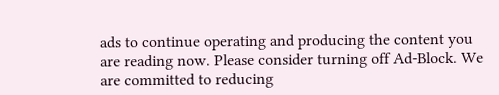ads to continue operating and producing the content you are reading now. Please consider turning off Ad-Block. We are committed to reducing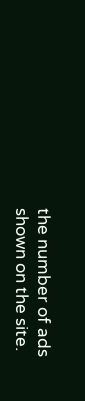the number of ads shown on the site.